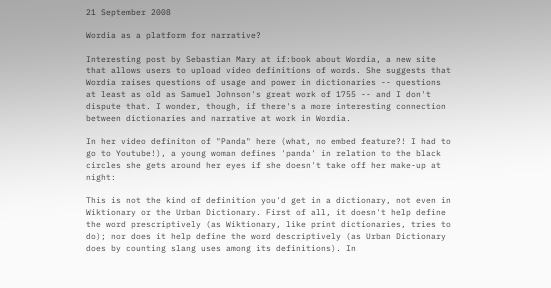21 September 2008

Wordia as a platform for narrative?

Interesting post by Sebastian Mary at if:book about Wordia, a new site that allows users to upload video definitions of words. She suggests that Wordia raises questions of usage and power in dictionaries -- questions at least as old as Samuel Johnson's great work of 1755 -- and I don't dispute that. I wonder, though, if there's a more interesting connection between dictionaries and narrative at work in Wordia.

In her video definiton of "Panda" here (what, no embed feature?! I had to go to Youtube!), a young woman defines 'panda' in relation to the black circles she gets around her eyes if she doesn't take off her make-up at night:

This is not the kind of definition you'd get in a dictionary, not even in Wiktionary or the Urban Dictionary. First of all, it doesn't help define the word prescriptively (as Wiktionary, like print dictionaries, tries to do); nor does it help define the word descriptively (as Urban Dictionary does by counting slang uses among its definitions). In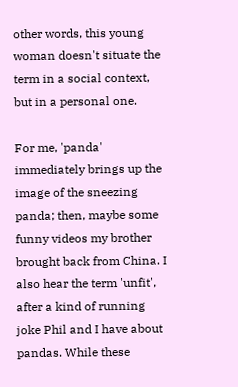other words, this young woman doesn't situate the term in a social context, but in a personal one.

For me, 'panda' immediately brings up the image of the sneezing panda; then, maybe some funny videos my brother brought back from China. I also hear the term 'unfit', after a kind of running joke Phil and I have about pandas. While these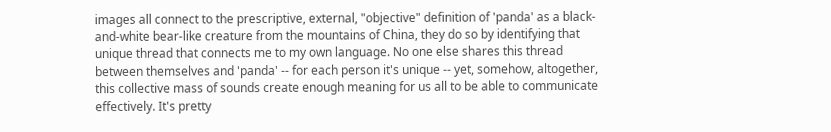images all connect to the prescriptive, external, "objective" definition of 'panda' as a black-and-white bear-like creature from the mountains of China, they do so by identifying that unique thread that connects me to my own language. No one else shares this thread between themselves and 'panda' -- for each person it's unique -- yet, somehow, altogether, this collective mass of sounds create enough meaning for us all to be able to communicate effectively. It's pretty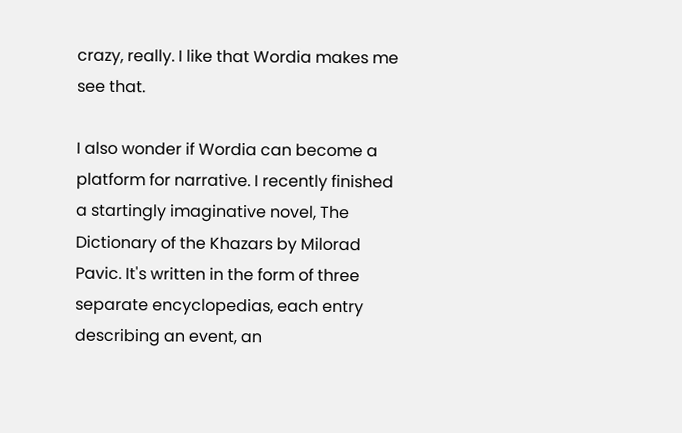crazy, really. I like that Wordia makes me see that.

I also wonder if Wordia can become a platform for narrative. I recently finished a startingly imaginative novel, The Dictionary of the Khazars by Milorad Pavic. It's written in the form of three separate encyclopedias, each entry describing an event, an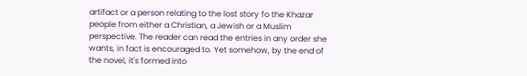artifact or a person relating to the lost story fo the Khazar people from either a Christian, a Jewish or a Muslim perspective. The reader can read the entries in any order she wants, in fact is encouraged to. Yet somehow, by the end of the novel, it's formed into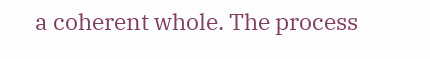a coherent whole. The process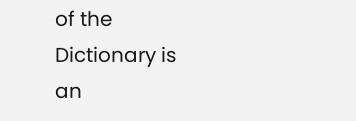of the Dictionary is an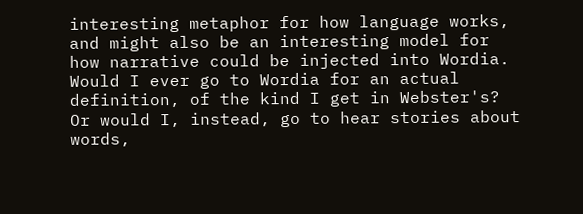interesting metaphor for how language works, and might also be an interesting model for how narrative could be injected into Wordia. Would I ever go to Wordia for an actual definition, of the kind I get in Webster's? Or would I, instead, go to hear stories about words,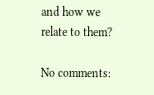and how we relate to them?

No comments: